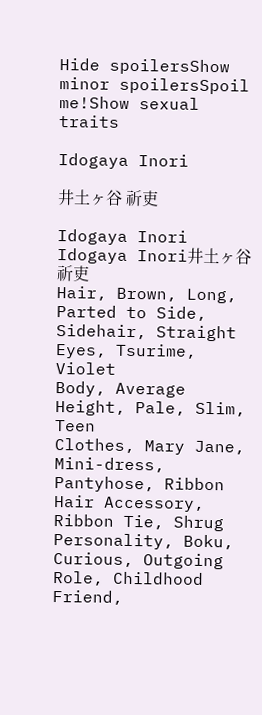Hide spoilersShow minor spoilersSpoil me!Show sexual traits

Idogaya Inori

井土ヶ谷 祈吏

Idogaya Inori
Idogaya Inori井土ヶ谷 祈吏
Hair, Brown, Long, Parted to Side, Sidehair, Straight
Eyes, Tsurime, Violet
Body, Average Height, Pale, Slim, Teen
Clothes, Mary Jane, Mini-dress, Pantyhose, Ribbon Hair Accessory, Ribbon Tie, Shrug
Personality, Boku, Curious, Outgoing
Role, Childhood Friend,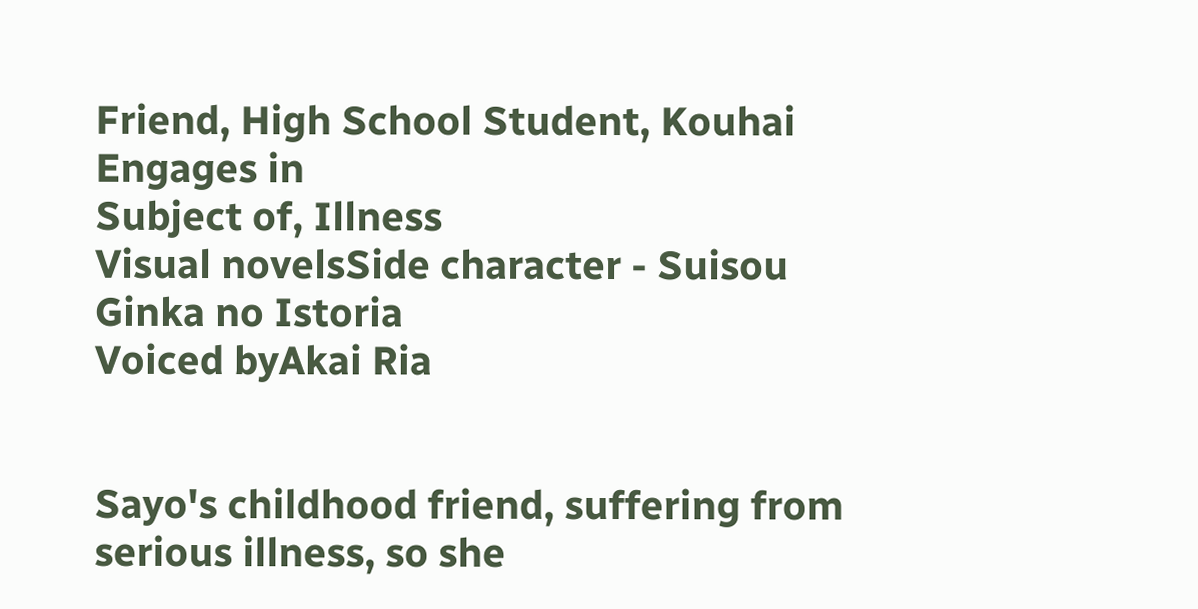Friend, High School Student, Kouhai
Engages in
Subject of, Illness
Visual novelsSide character - Suisou Ginka no Istoria
Voiced byAkai Ria


Sayo's childhood friend, suffering from serious illness, so she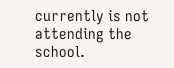currently is not attending the school.